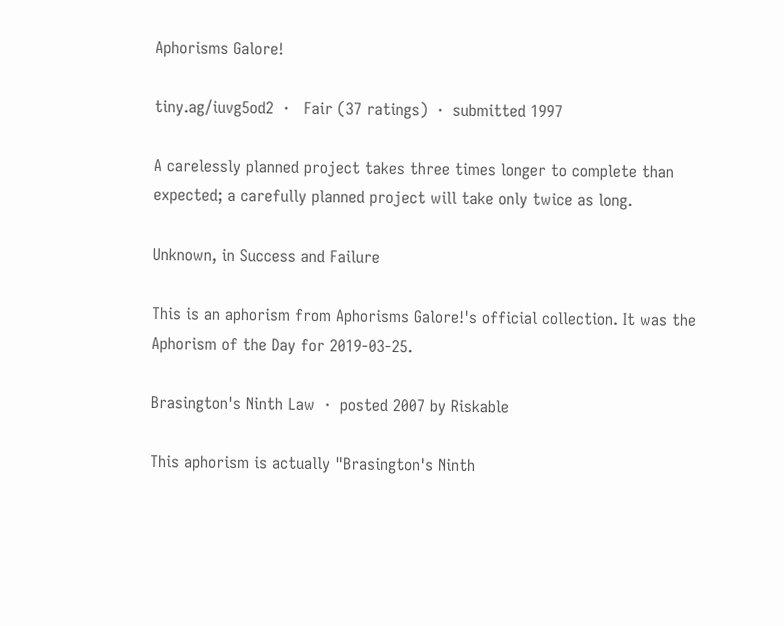Aphorisms Galore!

tiny.ag/iuvg5od2  ·   Fair (37 ratings)  ·  submitted 1997

A carelessly planned project takes three times longer to complete than expected; a carefully planned project will take only twice as long.

Unknown, in Success and Failure

This is an aphorism from Aphorisms Galore!'s official collection. It was the Aphorism of the Day for 2019-03-25.

Brasington's Ninth Law  ·  posted 2007 by Riskable

This aphorism is actually "Brasington's Ninth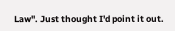Law". Just thought I'd point it out.